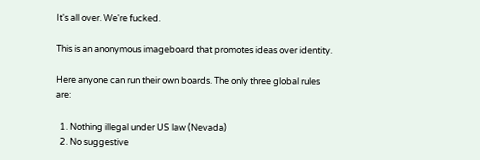It's all over. We're fucked.

This is an anonymous imageboard that promotes ideas over identity.

Here anyone can run their own boards. The only three global rules are:

  1. Nothing illegal under US law (Nevada)
  2. No suggestive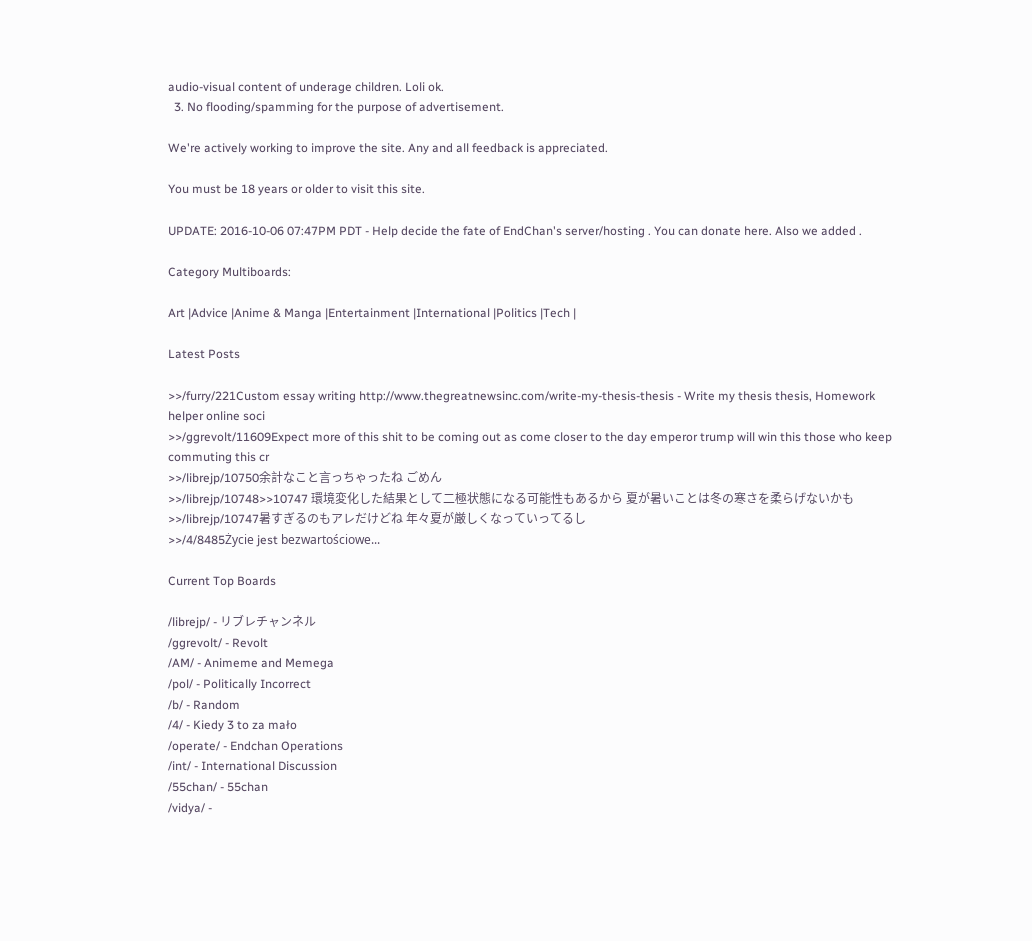audio-visual content of underage children. Loli ok.
  3. No flooding/spamming for the purpose of advertisement.

We're actively working to improve the site. Any and all feedback is appreciated.

You must be 18 years or older to visit this site.

UPDATE: 2016-10-06 07:47PM PDT - Help decide the fate of EndChan's server/hosting . You can donate here. Also we added .

Category Multiboards:

Art |Advice |Anime & Manga |Entertainment |International |Politics |Tech |

Latest Posts

>>/furry/221Custom essay writing http://www.thegreatnewsinc.com/write-my-thesis-thesis - Write my thesis thesis, Homework helper online soci
>>/ggrevolt/11609Expect more of this shit to be coming out as come closer to the day emperor trump will win this those who keep commuting this cr
>>/librejp/10750余計なこと言っちゃったね ごめん
>>/librejp/10748>>10747 環境変化した結果として二極状態になる可能性もあるから 夏が暑いことは冬の寒さを柔らげないかも
>>/librejp/10747暑すぎるのもアレだけどね 年々夏が厳しくなっていってるし
>>/4/8485Życie jest bezwartościowe...

Current Top Boards

/librejp/ - リブレチャンネル
/ggrevolt/ - Revolt
/AM/ - Animeme and Memega
/pol/ - Politically Incorrect
/b/ - Random
/4/ - Kiedy 3 to za mało
/operate/ - Endchan Operations
/int/ - International Discussion
/55chan/ - 55chan
/vidya/ -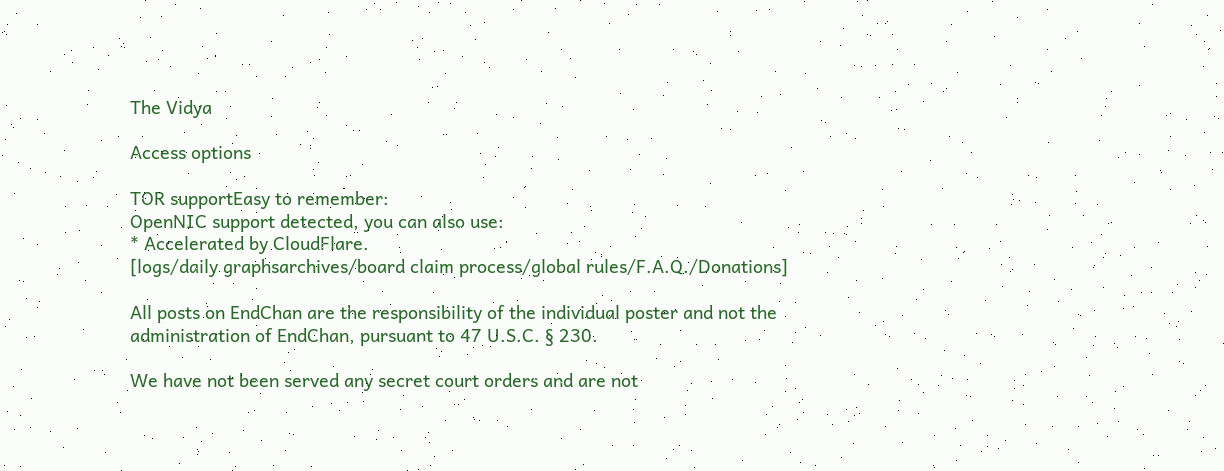The Vidya

Access options

TOR supportEasy to remember:
OpenNIC support detected, you can also use:
* Accelerated by CloudFlare.
[logs/daily graphsarchives/board claim process/global rules/F.A.Q./Donations]

All posts on EndChan are the responsibility of the individual poster and not the administration of EndChan, pursuant to 47 U.S.C. § 230.

We have not been served any secret court orders and are not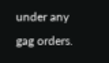under any gag orders.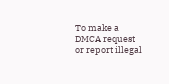To make a DMCA request or report illegal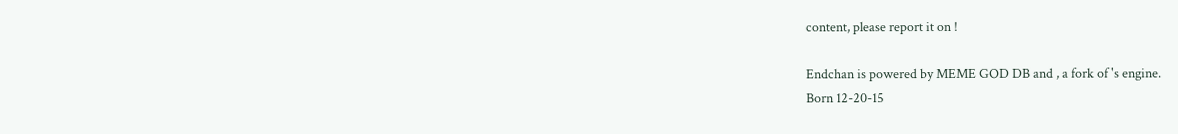content, please report it on !

Endchan is powered by MEME GOD DB and , a fork of 's engine.
Born 12-20-15